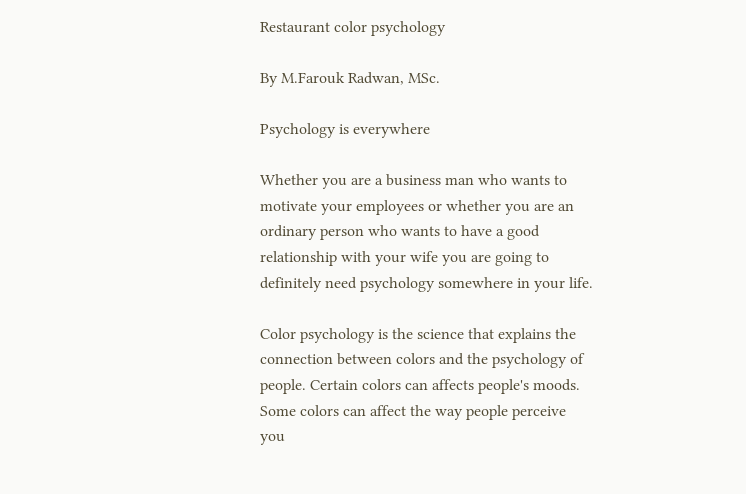Restaurant color psychology

By M.Farouk Radwan, MSc.

Psychology is everywhere

Whether you are a business man who wants to motivate your employees or whether you are an ordinary person who wants to have a good relationship with your wife you are going to definitely need psychology somewhere in your life.

Color psychology is the science that explains the connection between colors and the psychology of people. Certain colors can affects people's moods. Some colors can affect the way people perceive you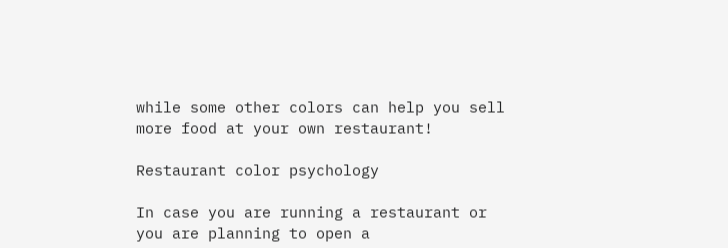while some other colors can help you sell more food at your own restaurant!

Restaurant color psychology

In case you are running a restaurant or you are planning to open a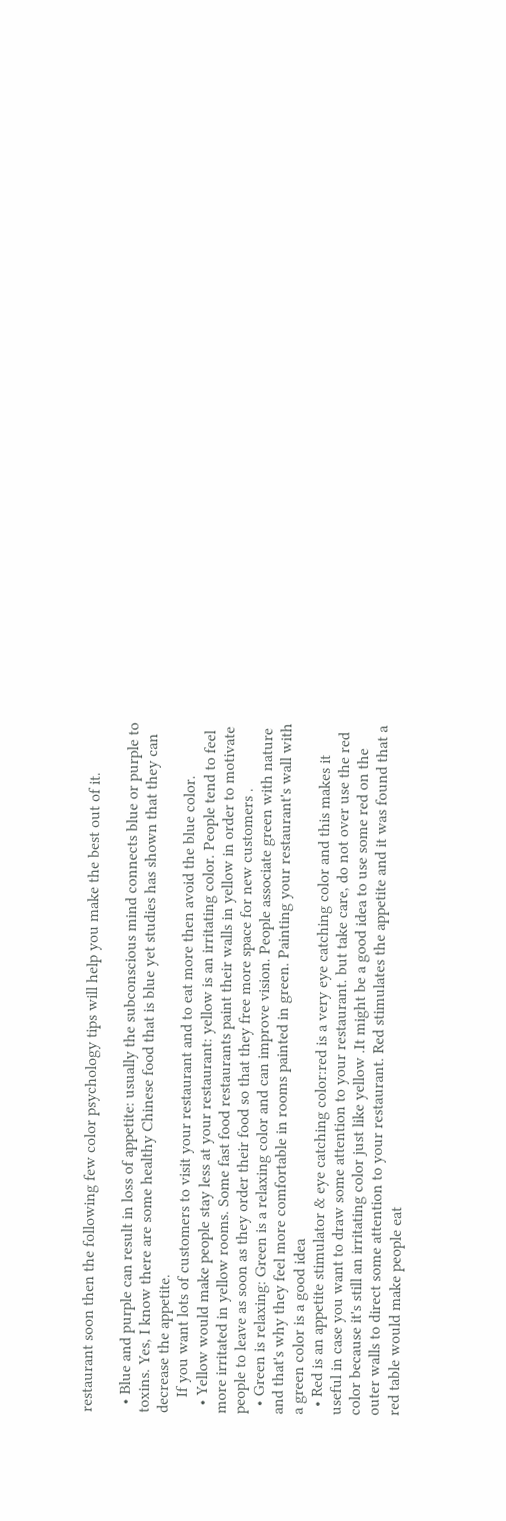restaurant soon then the following few color psychology tips will help you make the best out of it.

  • Blue and purple can result in loss of appetite: usually the subconscious mind connects blue or purple to toxins. Yes, I know there are some healthy Chinese food that is blue yet studies has shown that they can decrease the appetite.
    If you want lots of customers to visit your restaurant and to eat more then avoid the blue color.
  • Yellow would make people stay less at your restaurant: yellow is an irritating color. People tend to feel more irritated in yellow rooms. Some fast food restaurants paint their walls in yellow in order to motivate people to leave as soon as they order their food so that they free more space for new customers .
  • Green is relaxing: Green is a relaxing color and can improve vision. People associate green with nature and that's why they feel more comfortable in rooms painted in green. Painting your restaurant's wall with a green color is a good idea
  • Red is an appetite stimulator & eye catching color:red is a very eye catching color and this makes it useful in case you want to draw some attention to your restaurant. but take care, do not over use the red color because it's still an irritating color just like yellow .It might be a good idea to use some red on the outer walls to direct some attention to your restaurant. Red stimulates the appetite and it was found that a red table would make people eat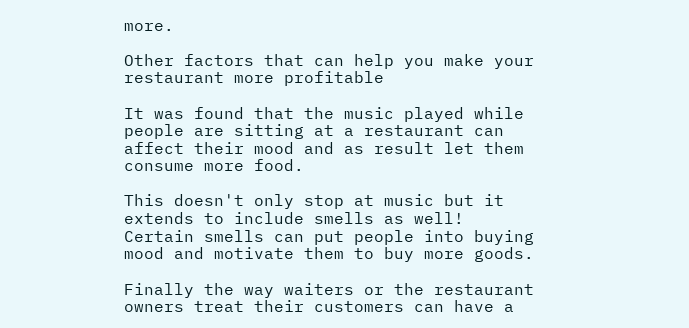more.

Other factors that can help you make your restaurant more profitable

It was found that the music played while people are sitting at a restaurant can affect their mood and as result let them consume more food.

This doesn't only stop at music but it extends to include smells as well! Certain smells can put people into buying mood and motivate them to buy more goods.

Finally the way waiters or the restaurant owners treat their customers can have a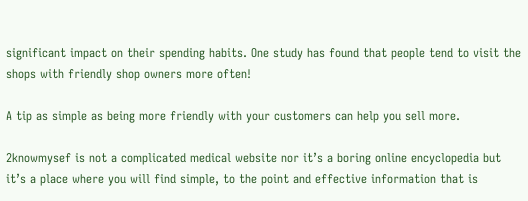significant impact on their spending habits. One study has found that people tend to visit the shops with friendly shop owners more often!

A tip as simple as being more friendly with your customers can help you sell more.

2knowmysef is not a complicated medical website nor it’s a boring online encyclopedia but it’s a place where you will find simple, to the point and effective information that is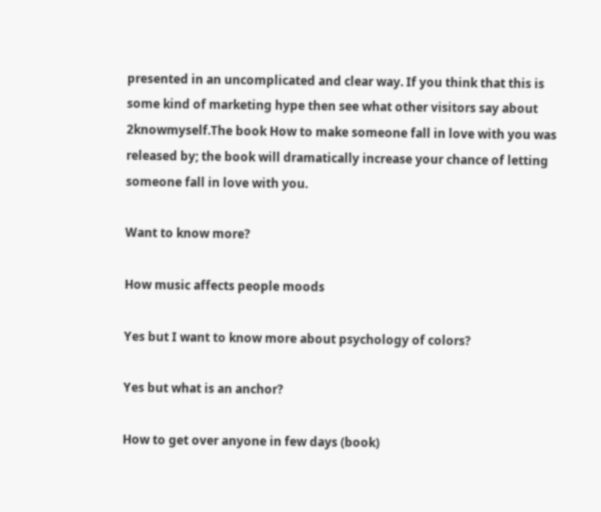presented in an uncomplicated and clear way. If you think that this is some kind of marketing hype then see what other visitors say about 2knowmyself.The book How to make someone fall in love with you was released by; the book will dramatically increase your chance of letting someone fall in love with you.

Want to know more?

How music affects people moods

Yes but I want to know more about psychology of colors?

Yes but what is an anchor?

How to get over anyone in few days (book)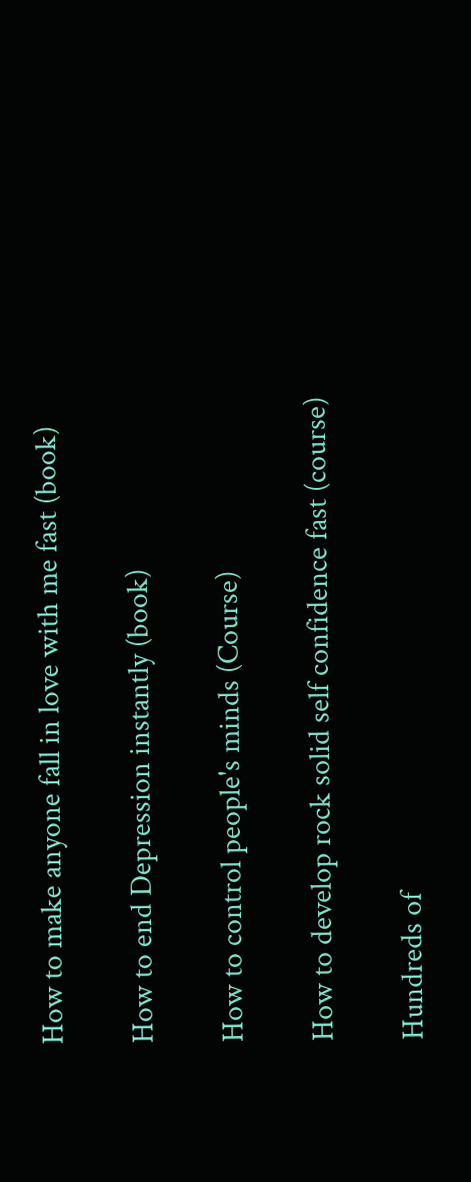How to make anyone fall in love with me fast (book)

How to end Depression instantly (book)

How to control people's minds (Course)

How to develop rock solid self confidence fast (course)

Hundreds of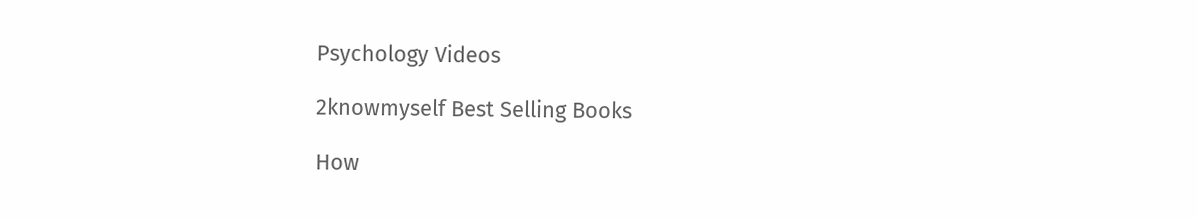Psychology Videos

2knowmyself Best Selling Books

How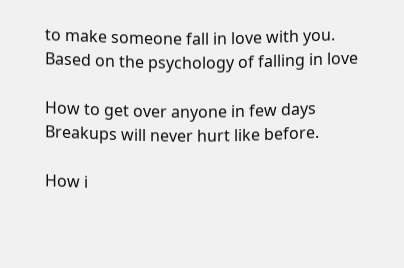to make someone fall in love with you.
Based on the psychology of falling in love

How to get over anyone in few days
Breakups will never hurt like before.

How i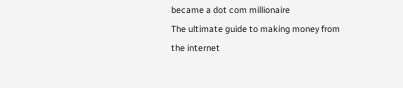became a dot com millionaire
The ultimate guide to making money from the internet